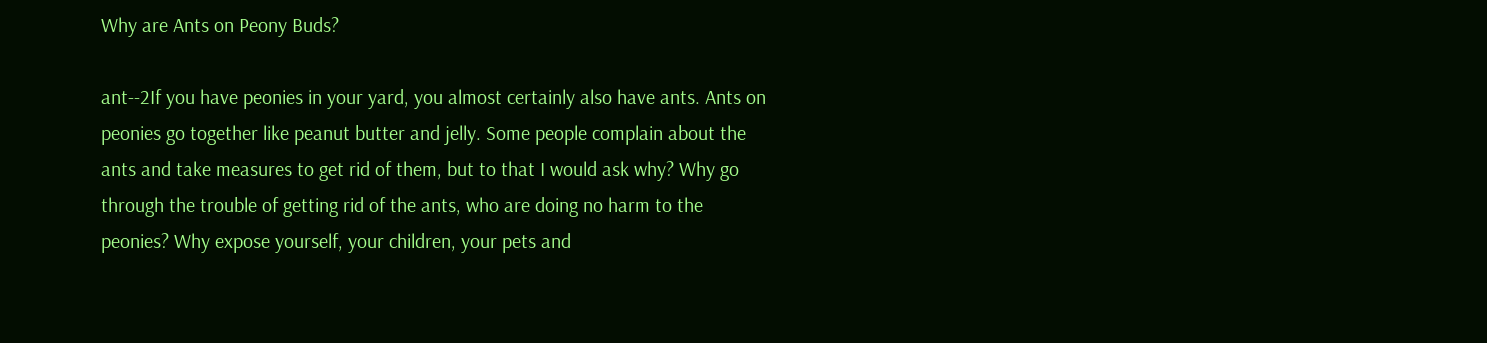Why are Ants on Peony Buds?

ant--2If you have peonies in your yard, you almost certainly also have ants. Ants on peonies go together like peanut butter and jelly. Some people complain about the ants and take measures to get rid of them, but to that I would ask why? Why go through the trouble of getting rid of the ants, who are doing no harm to the peonies? Why expose yourself, your children, your pets and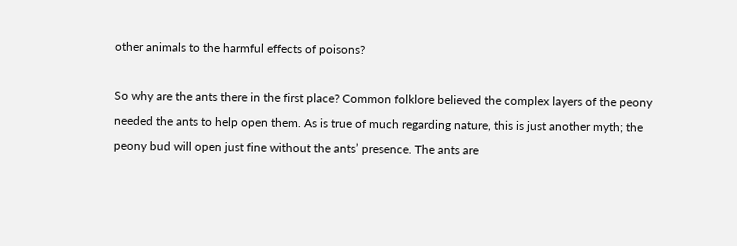other animals to the harmful effects of poisons?

So why are the ants there in the first place? Common folklore believed the complex layers of the peony needed the ants to help open them. As is true of much regarding nature, this is just another myth; the peony bud will open just fine without the ants’ presence. The ants are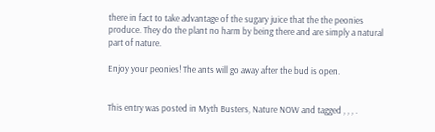there in fact to take advantage of the sugary juice that the the peonies produce. They do the plant no harm by being there and are simply a natural part of nature.

Enjoy your peonies! The ants will go away after the bud is open.


This entry was posted in Myth Busters, Nature NOW and tagged , , , .